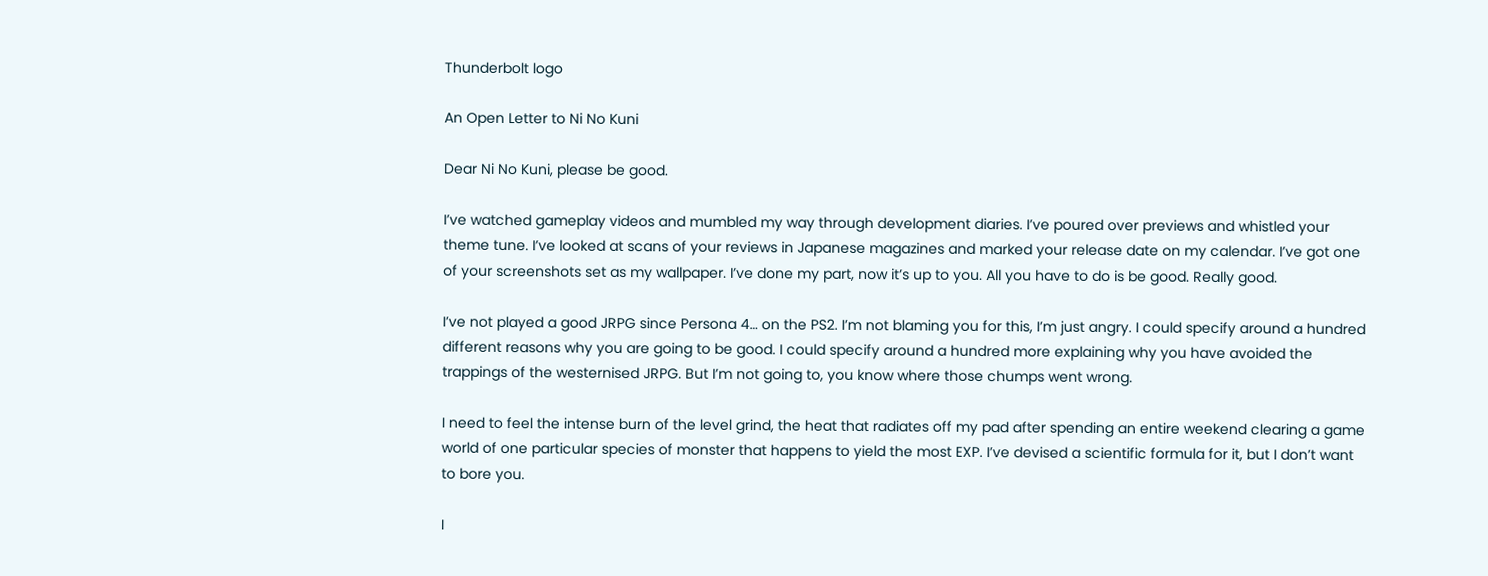Thunderbolt logo

An Open Letter to Ni No Kuni

Dear Ni No Kuni, please be good.

I’ve watched gameplay videos and mumbled my way through development diaries. I’ve poured over previews and whistled your theme tune. I’ve looked at scans of your reviews in Japanese magazines and marked your release date on my calendar. I’ve got one of your screenshots set as my wallpaper. I’ve done my part, now it’s up to you. All you have to do is be good. Really good.

I’ve not played a good JRPG since Persona 4… on the PS2. I’m not blaming you for this, I’m just angry. I could specify around a hundred different reasons why you are going to be good. I could specify around a hundred more explaining why you have avoided the trappings of the westernised JRPG. But I’m not going to, you know where those chumps went wrong.

I need to feel the intense burn of the level grind, the heat that radiates off my pad after spending an entire weekend clearing a game world of one particular species of monster that happens to yield the most EXP. I’ve devised a scientific formula for it, but I don’t want to bore you.

I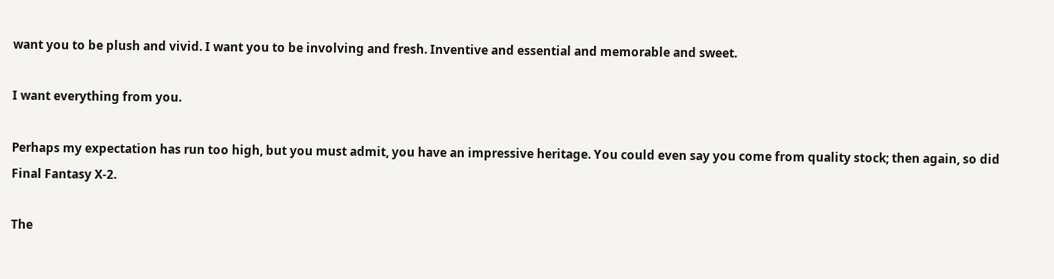want you to be plush and vivid. I want you to be involving and fresh. Inventive and essential and memorable and sweet.

I want everything from you.

Perhaps my expectation has run too high, but you must admit, you have an impressive heritage. You could even say you come from quality stock; then again, so did Final Fantasy X-2.

The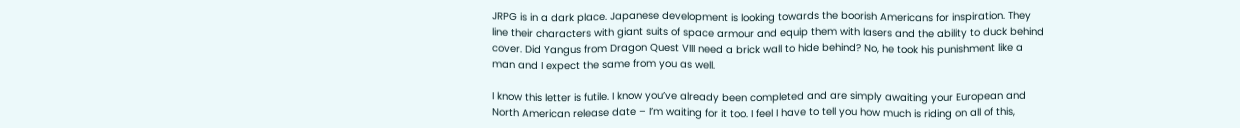JRPG is in a dark place. Japanese development is looking towards the boorish Americans for inspiration. They line their characters with giant suits of space armour and equip them with lasers and the ability to duck behind cover. Did Yangus from Dragon Quest VIII need a brick wall to hide behind? No, he took his punishment like a man and I expect the same from you as well.

I know this letter is futile. I know you’ve already been completed and are simply awaiting your European and North American release date – I’m waiting for it too. I feel I have to tell you how much is riding on all of this,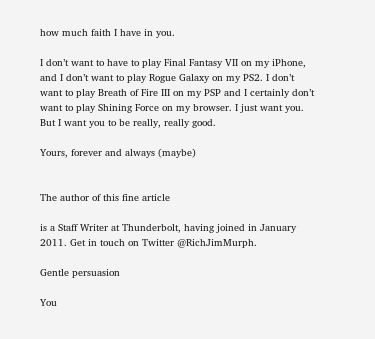how much faith I have in you.

I don’t want to have to play Final Fantasy VII on my iPhone, and I don’t want to play Rogue Galaxy on my PS2. I don’t want to play Breath of Fire III on my PSP and I certainly don’t want to play Shining Force on my browser. I just want you. But I want you to be really, really good.

Yours, forever and always (maybe)


The author of this fine article

is a Staff Writer at Thunderbolt, having joined in January 2011. Get in touch on Twitter @RichJimMurph.

Gentle persuasion

You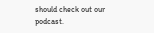should check out our podcast.